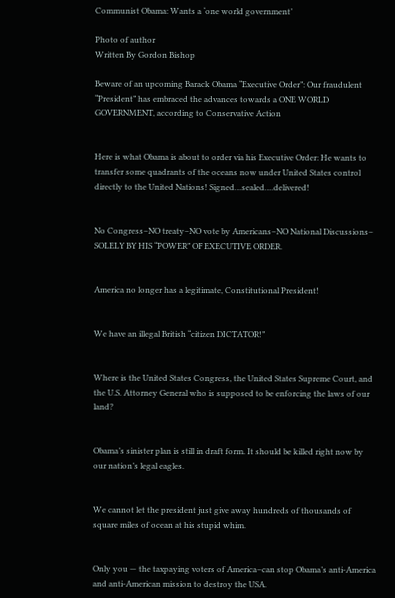Communist Obama: Wants a ‘one world government’

Photo of author
Written By Gordon Bishop

Beware of an upcoming Barack Obama “Executive Order”: Our fraudulent “President” has embraced the advances towards a ONE WORLD GOVERNMENT, according to Conservative Action


Here is what Obama is about to order via his Executive Order: He wants to transfer some quadrants of the oceans now under United States control directly to the United Nations! Signed…sealed….delivered!


No Congress–NO treaty–NO vote by Americans–NO National Discussions– SOLELY BY HIS “POWER” OF EXECUTIVE ORDER.


America no longer has a legitimate, Constitutional President!


We have an illegal British “citizen DICTATOR!”


Where is the United States Congress, the United States Supreme Court, and the U.S. Attorney General who is supposed to be enforcing the laws of our land?


Obama’s sinister plan is still in draft form. It should be killed right now by our nation’s legal eagles.


We cannot let the president just give away hundreds of thousands of square miles of ocean at his stupid whim.


Only you — the taxpaying voters of America–can stop Obama’s anti-America and anti-American mission to destroy the USA.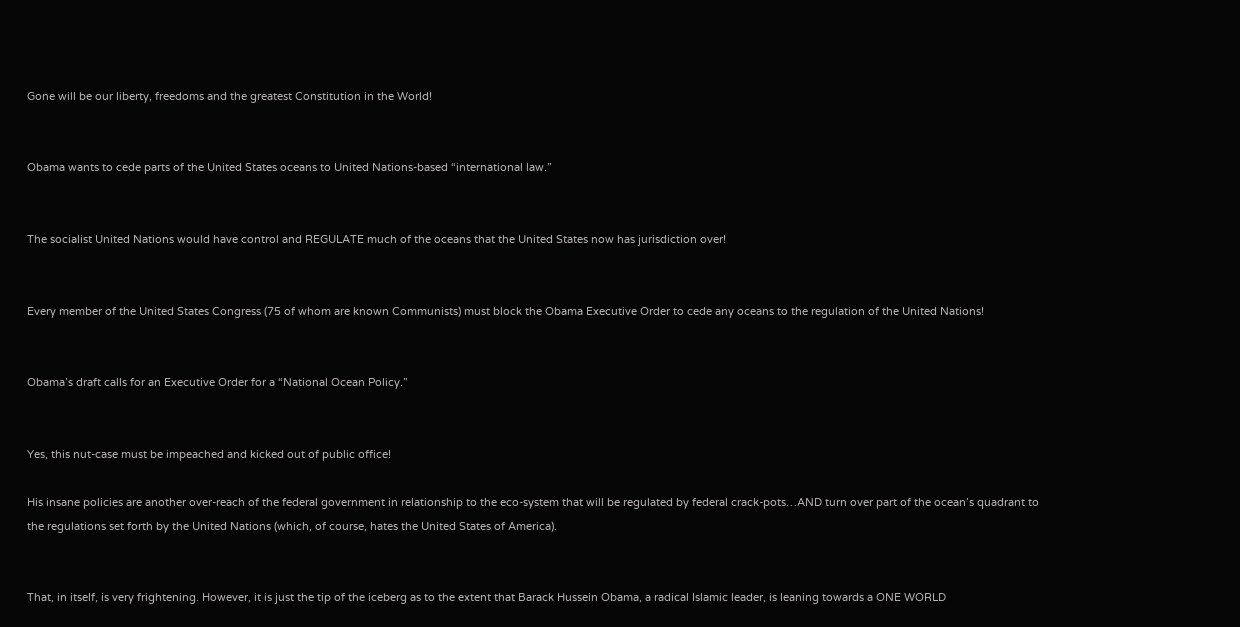Gone will be our liberty, freedoms and the greatest Constitution in the World!


Obama wants to cede parts of the United States oceans to United Nations-based “international law.”


The socialist United Nations would have control and REGULATE much of the oceans that the United States now has jurisdiction over!


Every member of the United States Congress (75 of whom are known Communists) must block the Obama Executive Order to cede any oceans to the regulation of the United Nations!


Obama’s draft calls for an Executive Order for a “National Ocean Policy.”


Yes, this nut-case must be impeached and kicked out of public office!

His insane policies are another over-reach of the federal government in relationship to the eco-system that will be regulated by federal crack-pots…AND turn over part of the ocean’s quadrant to the regulations set forth by the United Nations (which, of course, hates the United States of America).


That, in itself, is very frightening. However, it is just the tip of the iceberg as to the extent that Barack Hussein Obama, a radical Islamic leader, is leaning towards a ONE WORLD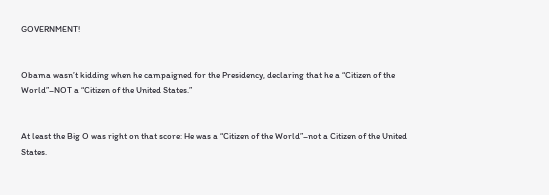GOVERNMENT!


Obama wasn’t kidding when he campaigned for the Presidency, declaring that he a “Citizen of the World”–NOT a “Citizen of the United States.”


At least the Big O was right on that score: He was a “Citizen of the World”–not a Citizen of the United States.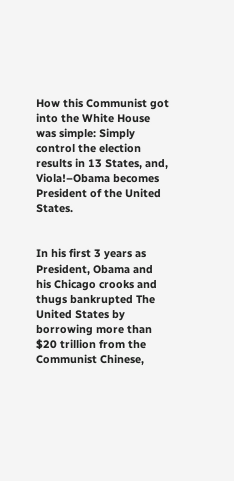How this Communist got into the White House was simple: Simply control the election results in 13 States, and, Viola!–Obama becomes President of the United States.


In his first 3 years as President, Obama and his Chicago crooks and thugs bankrupted The United States by borrowing more than $20 trillion from the Communist Chinese,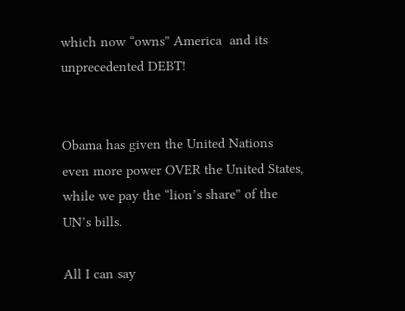which now “owns” America  and its unprecedented DEBT!


Obama has given the United Nations even more power OVER the United States, while we pay the “lion’s share” of the UN’s bills.

All I can say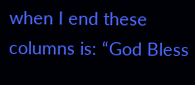when I end these columns is: “God Bless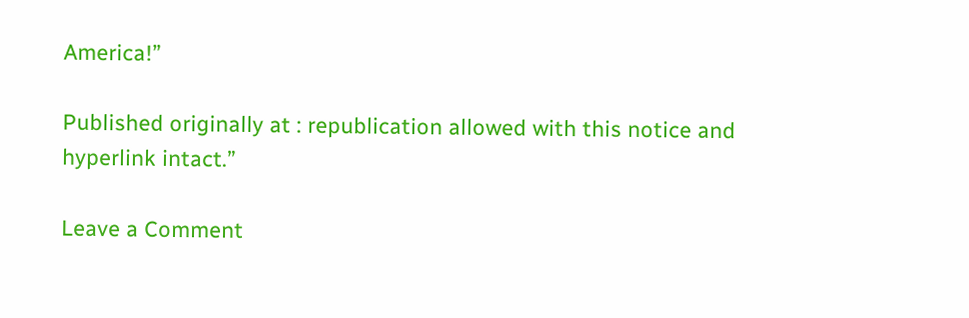America!”

Published originally at : republication allowed with this notice and hyperlink intact.”

Leave a Comment